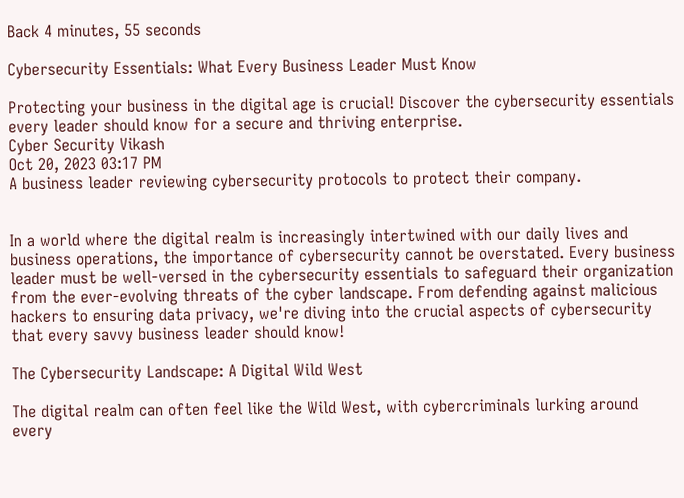Back 4 minutes, 55 seconds

Cybersecurity Essentials: What Every Business Leader Must Know

Protecting your business in the digital age is crucial! Discover the cybersecurity essentials every leader should know for a secure and thriving enterprise.
Cyber Security Vikash
Oct 20, 2023 03:17 PM
A business leader reviewing cybersecurity protocols to protect their company.


In a world where the digital realm is increasingly intertwined with our daily lives and business operations, the importance of cybersecurity cannot be overstated. Every business leader must be well-versed in the cybersecurity essentials to safeguard their organization from the ever-evolving threats of the cyber landscape. From defending against malicious hackers to ensuring data privacy, we're diving into the crucial aspects of cybersecurity that every savvy business leader should know!

The Cybersecurity Landscape: A Digital Wild West

The digital realm can often feel like the Wild West, with cybercriminals lurking around every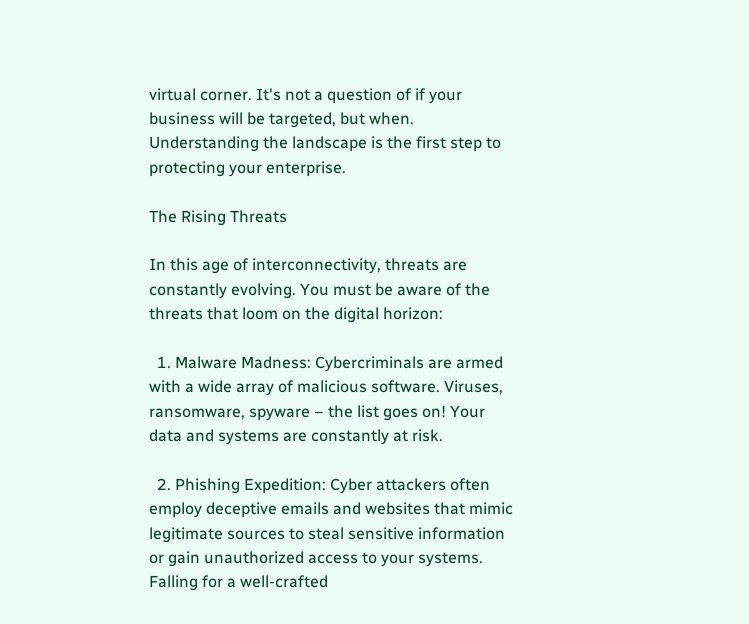virtual corner. It's not a question of if your business will be targeted, but when. Understanding the landscape is the first step to protecting your enterprise.

The Rising Threats

In this age of interconnectivity, threats are constantly evolving. You must be aware of the threats that loom on the digital horizon:

  1. Malware Madness: Cybercriminals are armed with a wide array of malicious software. Viruses, ransomware, spyware – the list goes on! Your data and systems are constantly at risk.

  2. Phishing Expedition: Cyber attackers often employ deceptive emails and websites that mimic legitimate sources to steal sensitive information or gain unauthorized access to your systems. Falling for a well-crafted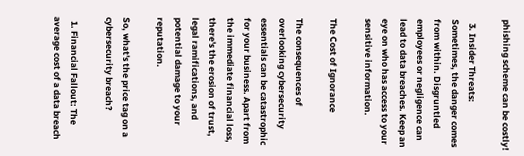phishing scheme can be costly!

  3. Insider Threats: Sometimes, the danger comes from within. Disgruntled employees or negligence can lead to data breaches. Keep an eye on who has access to your sensitive information.

The Cost of Ignorance

The consequences of overlooking cybersecurity essentials can be catastrophic for your business. Apart from the immediate financial loss, there's the erosion of trust, legal ramifications, and potential damage to your reputation.

So, what's the price tag on a cybersecurity breach?

  1. Financial Fallout: The average cost of a data breach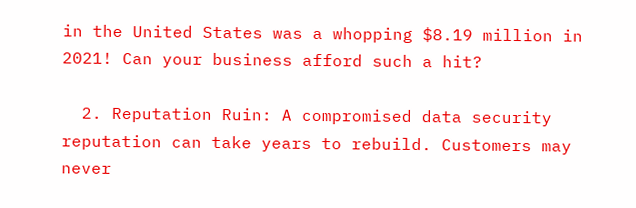in the United States was a whopping $8.19 million in 2021! Can your business afford such a hit?

  2. Reputation Ruin: A compromised data security reputation can take years to rebuild. Customers may never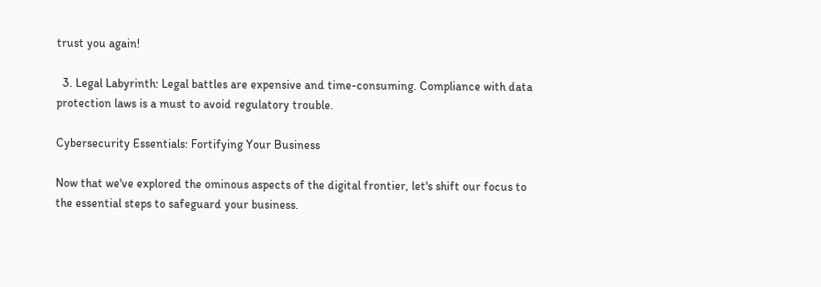trust you again!

  3. Legal Labyrinth: Legal battles are expensive and time-consuming. Compliance with data protection laws is a must to avoid regulatory trouble.

Cybersecurity Essentials: Fortifying Your Business

Now that we've explored the ominous aspects of the digital frontier, let's shift our focus to the essential steps to safeguard your business.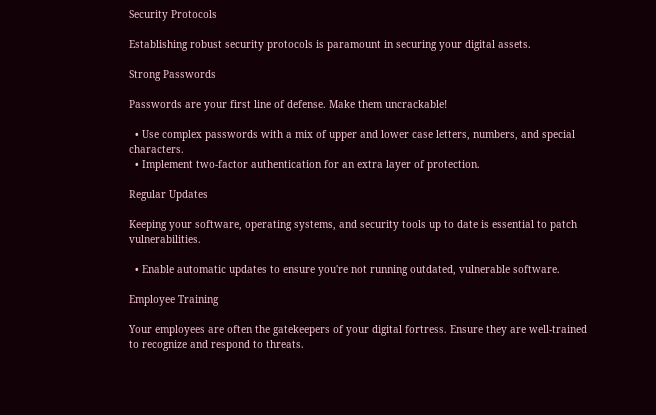Security Protocols

Establishing robust security protocols is paramount in securing your digital assets.

Strong Passwords

Passwords are your first line of defense. Make them uncrackable!

  • Use complex passwords with a mix of upper and lower case letters, numbers, and special characters.
  • Implement two-factor authentication for an extra layer of protection.

Regular Updates

Keeping your software, operating systems, and security tools up to date is essential to patch vulnerabilities.

  • Enable automatic updates to ensure you're not running outdated, vulnerable software.

Employee Training

Your employees are often the gatekeepers of your digital fortress. Ensure they are well-trained to recognize and respond to threats.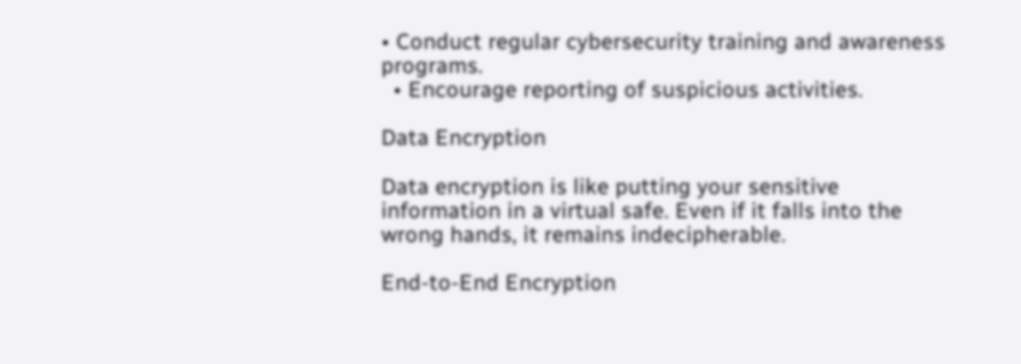• Conduct regular cybersecurity training and awareness programs.
  • Encourage reporting of suspicious activities.

Data Encryption

Data encryption is like putting your sensitive information in a virtual safe. Even if it falls into the wrong hands, it remains indecipherable.

End-to-End Encryption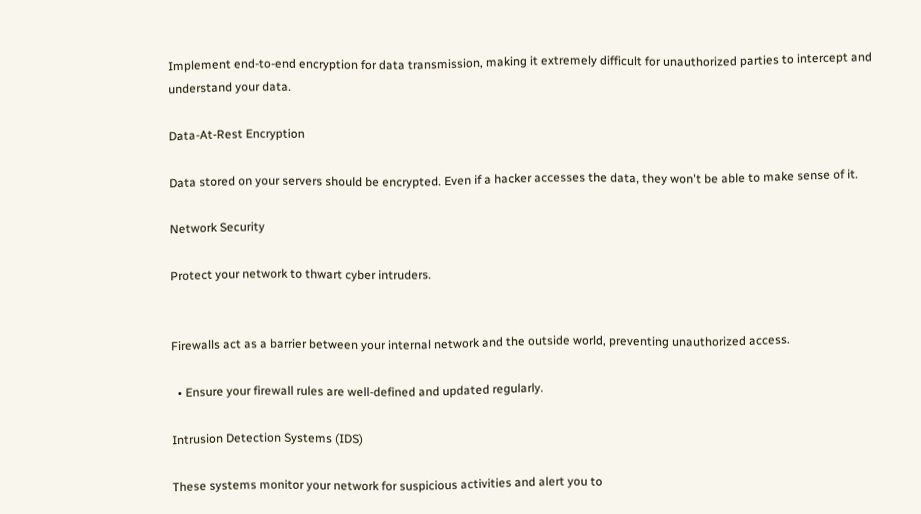Implement end-to-end encryption for data transmission, making it extremely difficult for unauthorized parties to intercept and understand your data.

Data-At-Rest Encryption

Data stored on your servers should be encrypted. Even if a hacker accesses the data, they won't be able to make sense of it.

Network Security

Protect your network to thwart cyber intruders.


Firewalls act as a barrier between your internal network and the outside world, preventing unauthorized access.

  • Ensure your firewall rules are well-defined and updated regularly.

Intrusion Detection Systems (IDS)

These systems monitor your network for suspicious activities and alert you to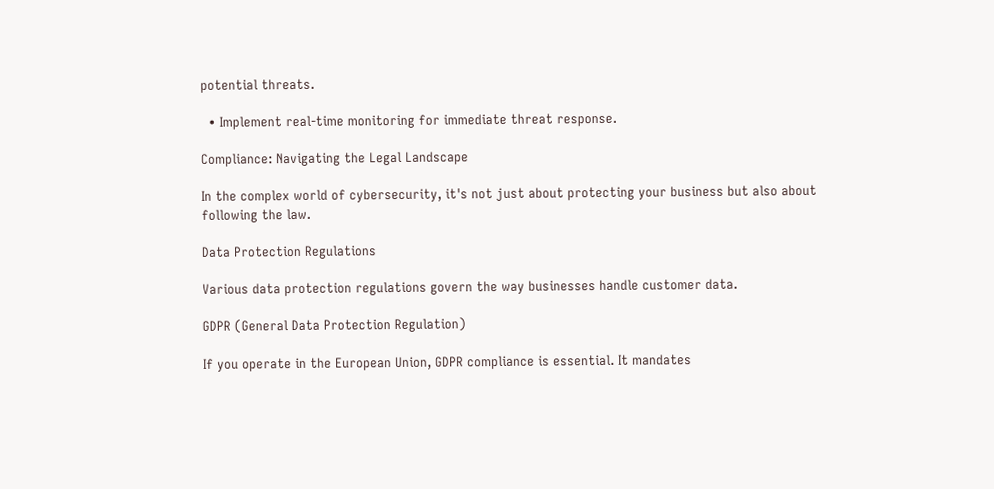potential threats.

  • Implement real-time monitoring for immediate threat response.

Compliance: Navigating the Legal Landscape

In the complex world of cybersecurity, it's not just about protecting your business but also about following the law.

Data Protection Regulations

Various data protection regulations govern the way businesses handle customer data.

GDPR (General Data Protection Regulation)

If you operate in the European Union, GDPR compliance is essential. It mandates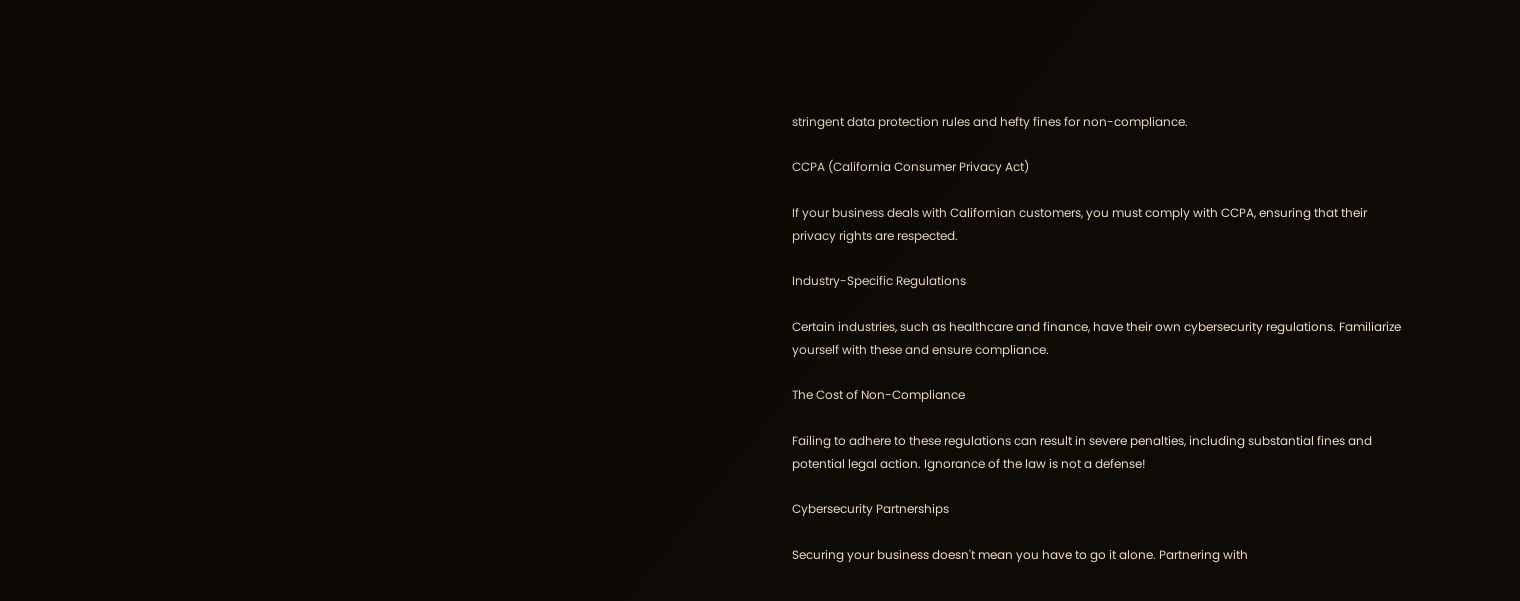stringent data protection rules and hefty fines for non-compliance.

CCPA (California Consumer Privacy Act)

If your business deals with Californian customers, you must comply with CCPA, ensuring that their privacy rights are respected.

Industry-Specific Regulations

Certain industries, such as healthcare and finance, have their own cybersecurity regulations. Familiarize yourself with these and ensure compliance.

The Cost of Non-Compliance

Failing to adhere to these regulations can result in severe penalties, including substantial fines and potential legal action. Ignorance of the law is not a defense!

Cybersecurity Partnerships

Securing your business doesn't mean you have to go it alone. Partnering with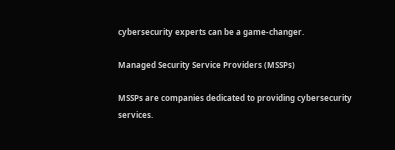cybersecurity experts can be a game-changer.

Managed Security Service Providers (MSSPs)

MSSPs are companies dedicated to providing cybersecurity services.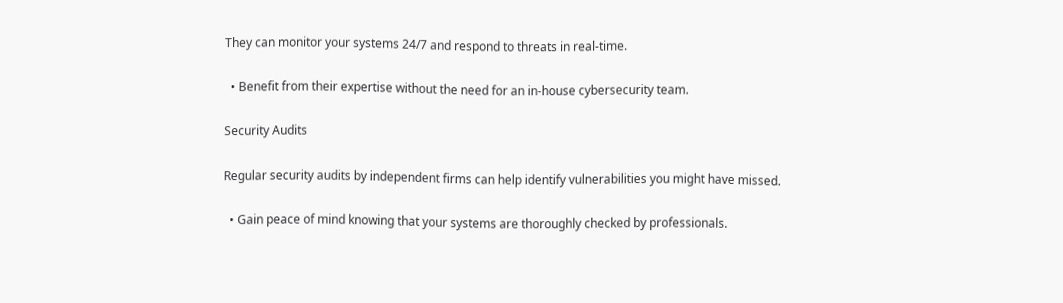They can monitor your systems 24/7 and respond to threats in real-time.

  • Benefit from their expertise without the need for an in-house cybersecurity team.

Security Audits

Regular security audits by independent firms can help identify vulnerabilities you might have missed.

  • Gain peace of mind knowing that your systems are thoroughly checked by professionals.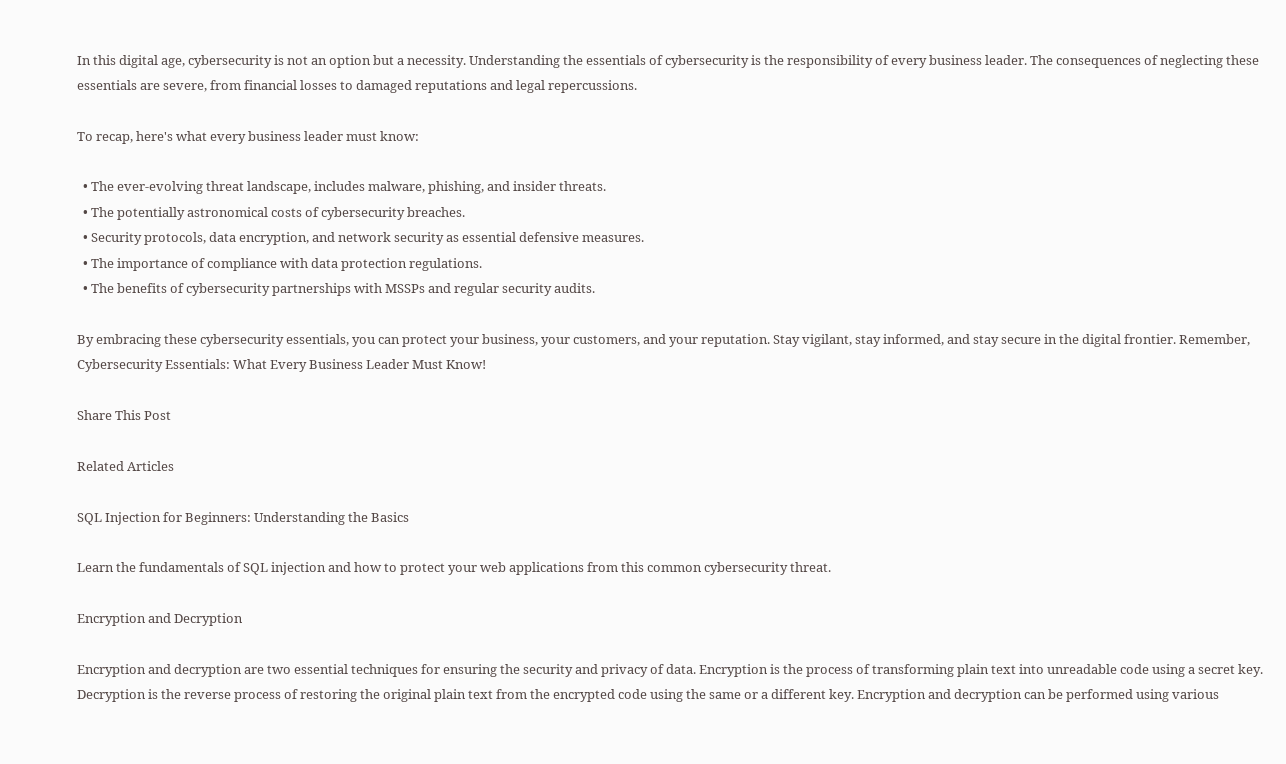In this digital age, cybersecurity is not an option but a necessity. Understanding the essentials of cybersecurity is the responsibility of every business leader. The consequences of neglecting these essentials are severe, from financial losses to damaged reputations and legal repercussions.

To recap, here's what every business leader must know:

  • The ever-evolving threat landscape, includes malware, phishing, and insider threats.
  • The potentially astronomical costs of cybersecurity breaches.
  • Security protocols, data encryption, and network security as essential defensive measures.
  • The importance of compliance with data protection regulations.
  • The benefits of cybersecurity partnerships with MSSPs and regular security audits.

By embracing these cybersecurity essentials, you can protect your business, your customers, and your reputation. Stay vigilant, stay informed, and stay secure in the digital frontier. Remember, Cybersecurity Essentials: What Every Business Leader Must Know!

Share This Post

Related Articles

SQL Injection for Beginners: Understanding the Basics

Learn the fundamentals of SQL injection and how to protect your web applications from this common cybersecurity threat.

Encryption and Decryption

Encryption and decryption are two essential techniques for ensuring the security and privacy of data. Encryption is the process of transforming plain text into unreadable code using a secret key. Decryption is the reverse process of restoring the original plain text from the encrypted code using the same or a different key. Encryption and decryption can be performed using various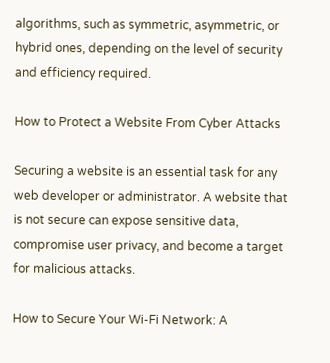algorithms, such as symmetric, asymmetric, or hybrid ones, depending on the level of security and efficiency required.

How to Protect a Website From Cyber Attacks

Securing a website is an essential task for any web developer or administrator. A website that is not secure can expose sensitive data, compromise user privacy, and become a target for malicious attacks.

How to Secure Your Wi-Fi Network: A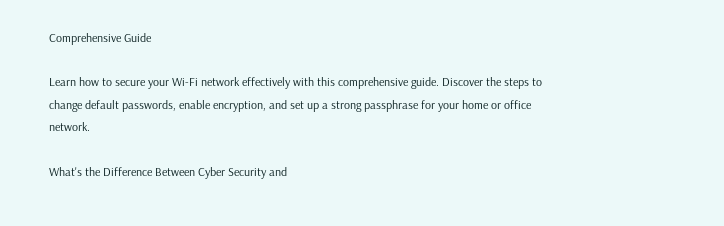Comprehensive Guide

Learn how to secure your Wi-Fi network effectively with this comprehensive guide. Discover the steps to change default passwords, enable encryption, and set up a strong passphrase for your home or office network.

What's the Difference Between Cyber Security and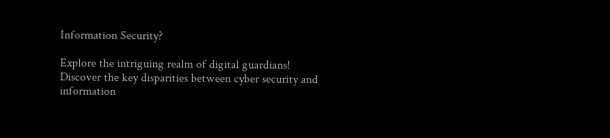Information Security?

Explore the intriguing realm of digital guardians! Discover the key disparities between cyber security and information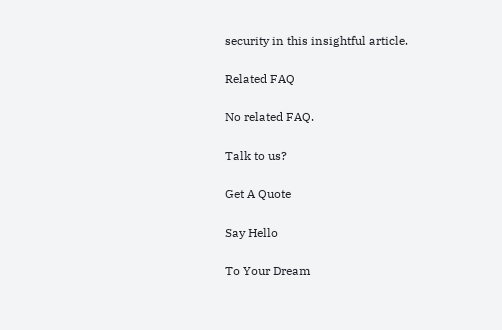security in this insightful article.

Related FAQ

No related FAQ.

Talk to us?

Get A Quote

Say Hello

To Your Dream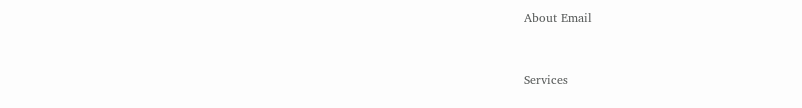About Email



Services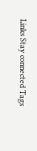Links Stay connected Tags